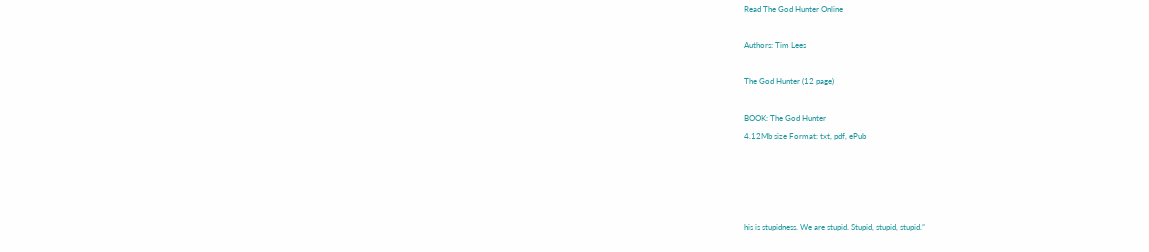Read The God Hunter Online

Authors: Tim Lees

The God Hunter (12 page)

BOOK: The God Hunter
4.12Mb size Format: txt, pdf, ePub




his is stupidness. We are stupid. Stupid, stupid, stupid.”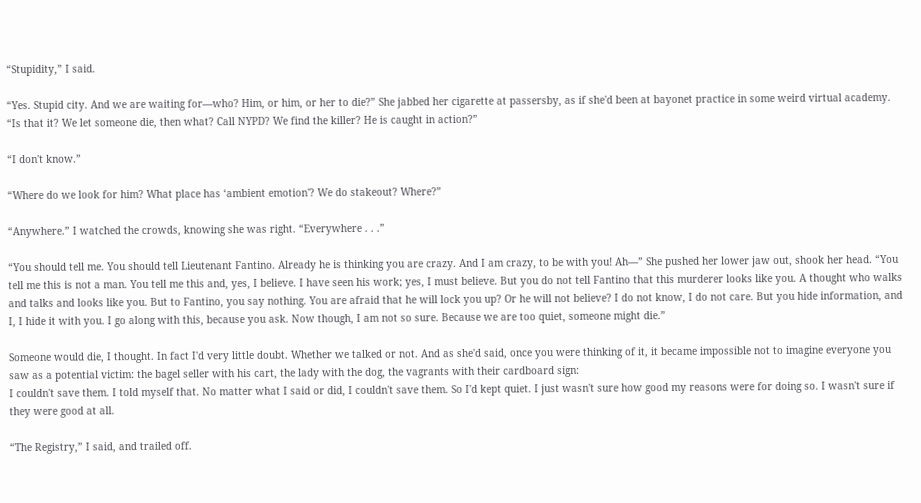“Stupidity,” I said.

“Yes. Stupid city. And we are waiting for—who? Him, or him, or her to die?” She jabbed her cigarette at passersby, as if she'd been at bayonet practice in some weird virtual academy. “Is that it? We let someone die, then what? Call NYPD? We find the killer? He is caught in action?”

“I don't know.”

“Where do we look for him? What place has ‘ambient emotion'? We do stakeout? Where?”

“Anywhere.” I watched the crowds, knowing she was right. “Everywhere . . .”

“You should tell me. You should tell Lieutenant Fantino. Already he is thinking you are crazy. And I am crazy, to be with you! Ah—” She pushed her lower jaw out, shook her head. “You tell me this is not a man. You tell me this and, yes, I believe. I have seen his work; yes, I must believe. But you do not tell Fantino that this murderer looks like you. A thought who walks and talks and looks like you. But to Fantino, you say nothing. You are afraid that he will lock you up? Or he will not believe? I do not know, I do not care. But you hide information, and I, I hide it with you. I go along with this, because you ask. Now though, I am not so sure. Because we are too quiet, someone might die.”

Someone would die, I thought. In fact I'd very little doubt. Whether we talked or not. And as she'd said, once you were thinking of it, it became impossible not to imagine everyone you saw as a potential victim: the bagel seller with his cart, the lady with the dog, the vagrants with their cardboard sign:
I couldn't save them. I told myself that. No matter what I said or did, I couldn't save them. So I'd kept quiet. I just wasn't sure how good my reasons were for doing so. I wasn't sure if they were good at all.

“The Registry,” I said, and trailed off.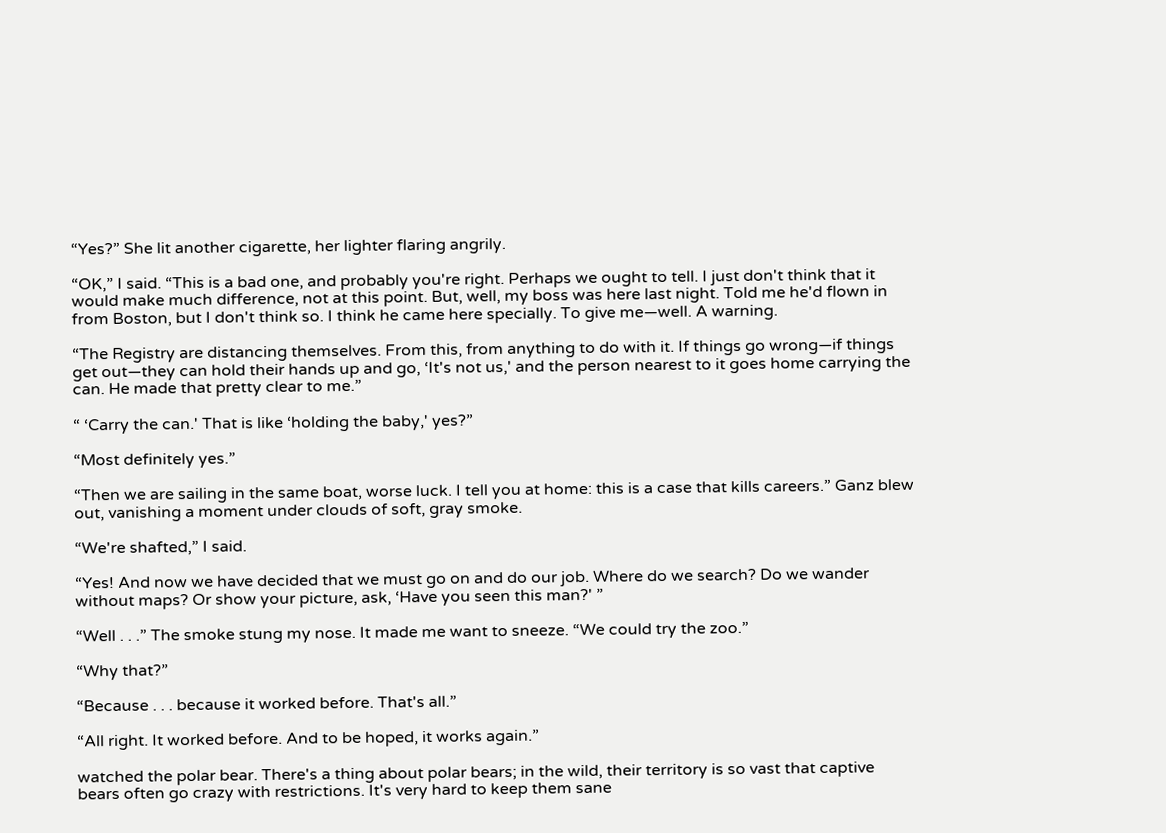“Yes?” She lit another cigarette, her lighter flaring angrily.

“OK,” I said. “This is a bad one, and probably you're right. Perhaps we ought to tell. I just don't think that it would make much difference, not at this point. But, well, my boss was here last night. Told me he'd flown in from Boston, but I don't think so. I think he came here specially. To give me—well. A warning.

“The Registry are distancing themselves. From this, from anything to do with it. If things go wrong—if things get out—they can hold their hands up and go, ‘It's not us,' and the person nearest to it goes home carrying the can. He made that pretty clear to me.”

“ ‘Carry the can.' That is like ‘holding the baby,' yes?”

“Most definitely yes.”

“Then we are sailing in the same boat, worse luck. I tell you at home: this is a case that kills careers.” Ganz blew out, vanishing a moment under clouds of soft, gray smoke.

“We're shafted,” I said.

“Yes! And now we have decided that we must go on and do our job. Where do we search? Do we wander without maps? Or show your picture, ask, ‘Have you seen this man?' ”

“Well . . .” The smoke stung my nose. It made me want to sneeze. “We could try the zoo.”

“Why that?”

“Because . . . because it worked before. That's all.”

“All right. It worked before. And to be hoped, it works again.”

watched the polar bear. There's a thing about polar bears; in the wild, their territory is so vast that captive bears often go crazy with restrictions. It's very hard to keep them sane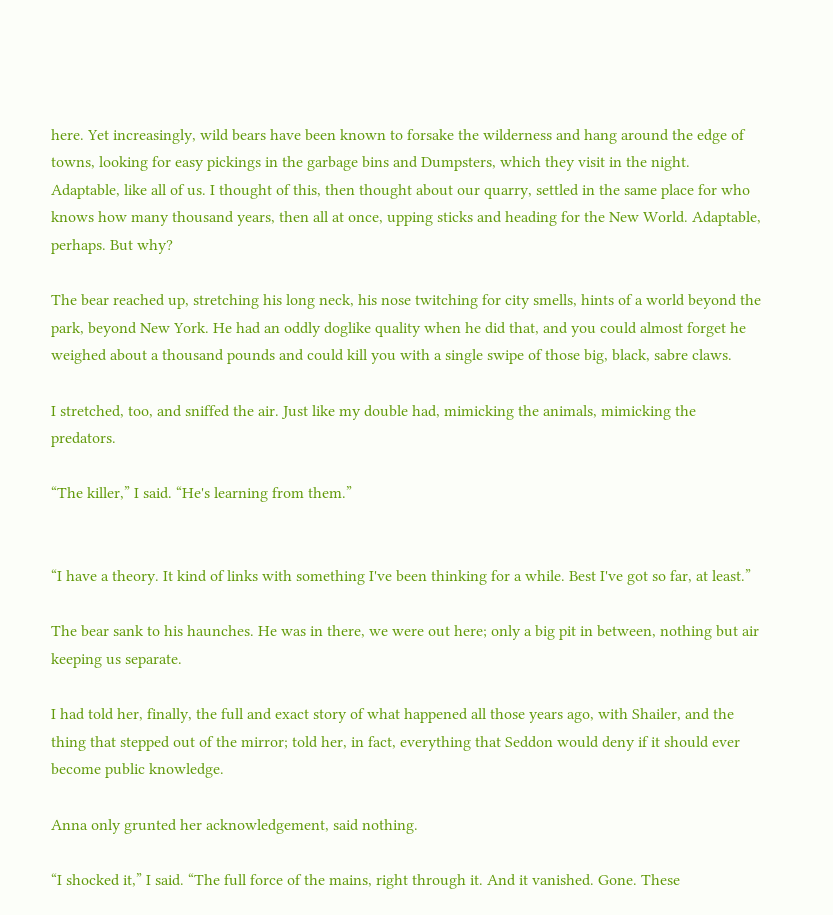here. Yet increasingly, wild bears have been known to forsake the wilderness and hang around the edge of towns, looking for easy pickings in the garbage bins and Dumpsters, which they visit in the night. Adaptable, like all of us. I thought of this, then thought about our quarry, settled in the same place for who knows how many thousand years, then all at once, upping sticks and heading for the New World. Adaptable, perhaps. But why?

The bear reached up, stretching his long neck, his nose twitching for city smells, hints of a world beyond the park, beyond New York. He had an oddly doglike quality when he did that, and you could almost forget he weighed about a thousand pounds and could kill you with a single swipe of those big, black, sabre claws.

I stretched, too, and sniffed the air. Just like my double had, mimicking the animals, mimicking the predators.

“The killer,” I said. “He's learning from them.”


“I have a theory. It kind of links with something I've been thinking for a while. Best I've got so far, at least.”

The bear sank to his haunches. He was in there, we were out here; only a big pit in between, nothing but air keeping us separate.

I had told her, finally, the full and exact story of what happened all those years ago, with Shailer, and the thing that stepped out of the mirror; told her, in fact, everything that Seddon would deny if it should ever become public knowledge.

Anna only grunted her acknowledgement, said nothing.

“I shocked it,” I said. “The full force of the mains, right through it. And it vanished. Gone. These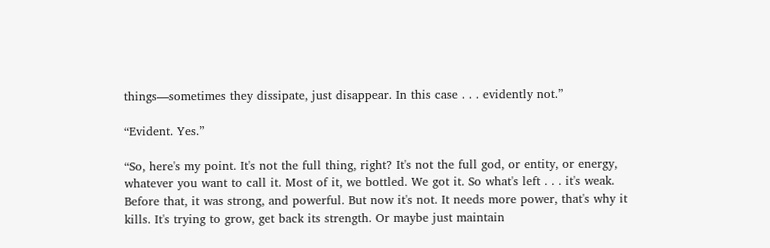things—sometimes they dissipate, just disappear. In this case . . . evidently not.”

“Evident. Yes.”

“So, here's my point. It's not the full thing, right? It's not the full god, or entity, or energy, whatever you want to call it. Most of it, we bottled. We got it. So what's left . . . it's weak. Before that, it was strong, and powerful. But now it's not. It needs more power, that's why it kills. It's trying to grow, get back its strength. Or maybe just maintain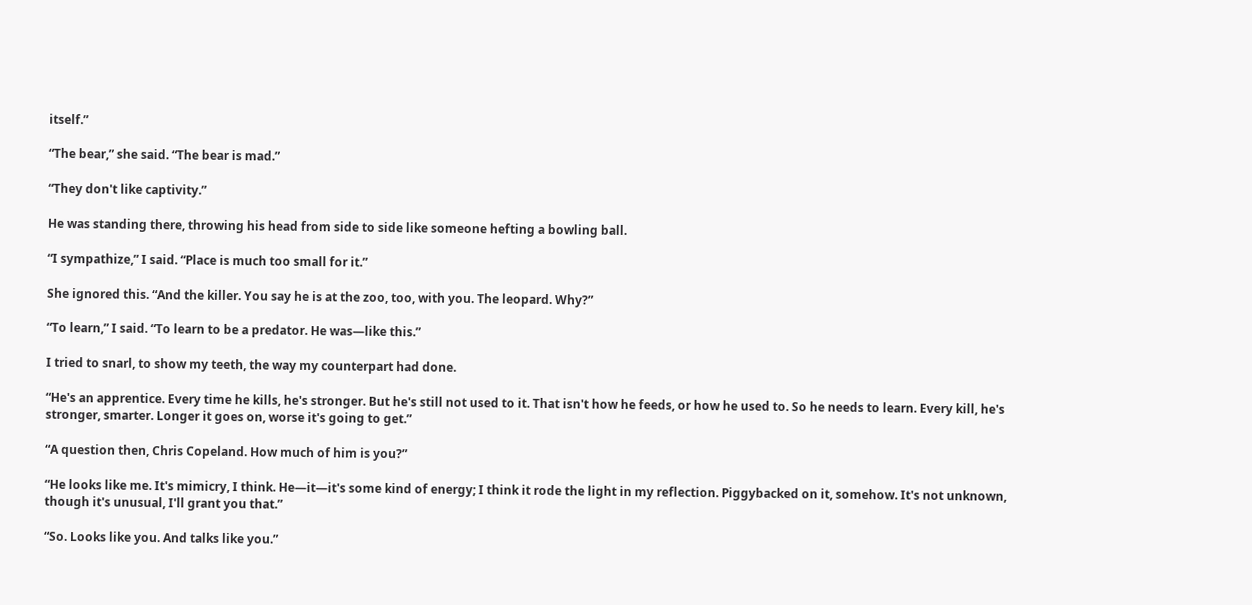itself.”

“The bear,” she said. “The bear is mad.”

“They don't like captivity.”

He was standing there, throwing his head from side to side like someone hefting a bowling ball.

“I sympathize,” I said. “Place is much too small for it.”

She ignored this. “And the killer. You say he is at the zoo, too, with you. The leopard. Why?”

“To learn,” I said. “To learn to be a predator. He was—like this.”

I tried to snarl, to show my teeth, the way my counterpart had done.

“He's an apprentice. Every time he kills, he's stronger. But he's still not used to it. That isn't how he feeds, or how he used to. So he needs to learn. Every kill, he's stronger, smarter. Longer it goes on, worse it's going to get.”

“A question then, Chris Copeland. How much of him is you?”

“He looks like me. It's mimicry, I think. He—it—it's some kind of energy; I think it rode the light in my reflection. Piggybacked on it, somehow. It's not unknown, though it's unusual, I'll grant you that.”

“So. Looks like you. And talks like you.”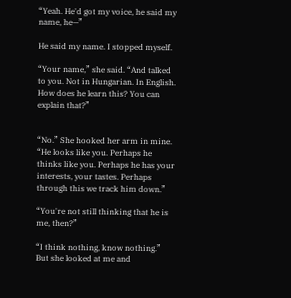“Yeah. He'd got my voice, he said my name, he—”

He said my name. I stopped myself.

“Your name,” she said. “And talked to you. Not in Hungarian. In English. How does he learn this? You can explain that?”


“No.” She hooked her arm in mine. “He looks like you. Perhaps he thinks like you. Perhaps he has your interests, your tastes. Perhaps through this we track him down.”

“You're not still thinking that he is me, then?”

“I think nothing, know nothing.” But she looked at me and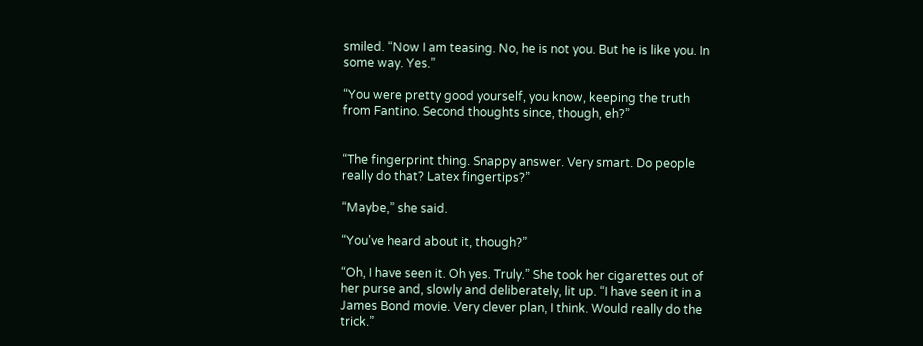smiled. “Now I am teasing. No, he is not you. But he is like you. In some way. Yes.”

“You were pretty good yourself, you know, keeping the truth from Fantino. Second thoughts since, though, eh?”


“The fingerprint thing. Snappy answer. Very smart. Do people really do that? Latex fingertips?”

“Maybe,” she said.

“You've heard about it, though?”

“Oh, I have seen it. Oh yes. Truly.” She took her cigarettes out of her purse and, slowly and deliberately, lit up. “I have seen it in a James Bond movie. Very clever plan, I think. Would really do the trick.”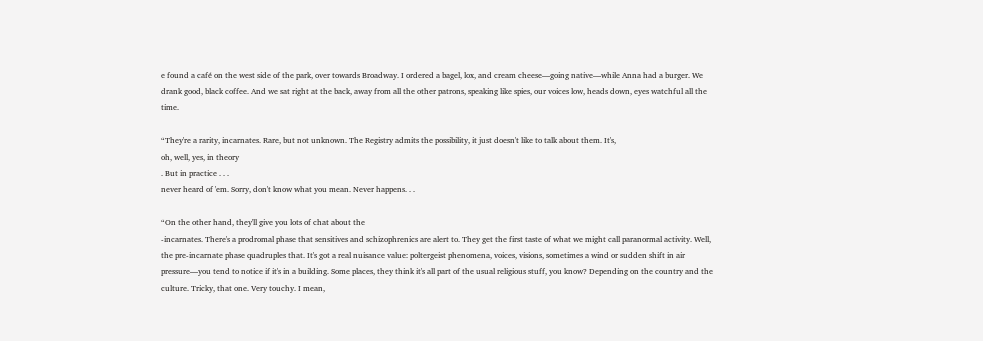e found a café on the west side of the park, over towards Broadway. I ordered a bagel, lox, and cream cheese—going native—while Anna had a burger. We drank good, black coffee. And we sat right at the back, away from all the other patrons, speaking like spies, our voices low, heads down, eyes watchful all the time.

“They're a rarity, incarnates. Rare, but not unknown. The Registry admits the possibility, it just doesn't like to talk about them. It's,
oh, well, yes, in theory
. But in practice . . .
never heard of 'em. Sorry, don't know what you mean. Never happens. . .

“On the other hand, they'll give you lots of chat about the
-incarnates. There's a prodromal phase that sensitives and schizophrenics are alert to. They get the first taste of what we might call paranormal activity. Well, the pre-incarnate phase quadruples that. It's got a real nuisance value: poltergeist phenomena, voices, visions, sometimes a wind or sudden shift in air pressure—you tend to notice if it's in a building. Some places, they think it's all part of the usual religious stuff, you know? Depending on the country and the culture. Tricky, that one. Very touchy. I mean,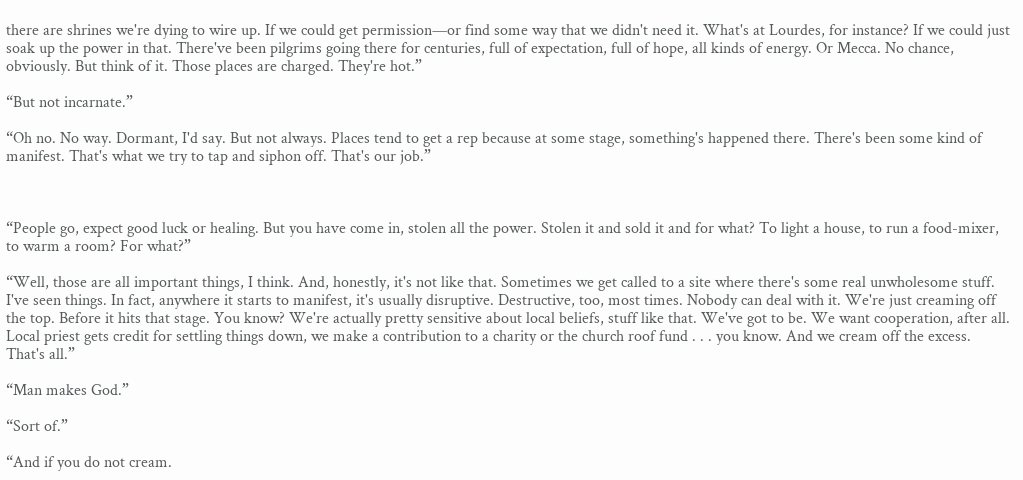there are shrines we're dying to wire up. If we could get permission—or find some way that we didn't need it. What's at Lourdes, for instance? If we could just soak up the power in that. There've been pilgrims going there for centuries, full of expectation, full of hope, all kinds of energy. Or Mecca. No chance, obviously. But think of it. Those places are charged. They're hot.”

“But not incarnate.”

“Oh no. No way. Dormant, I'd say. But not always. Places tend to get a rep because at some stage, something's happened there. There's been some kind of manifest. That's what we try to tap and siphon off. That's our job.”



“People go, expect good luck or healing. But you have come in, stolen all the power. Stolen it and sold it and for what? To light a house, to run a food-mixer, to warm a room? For what?”

“Well, those are all important things, I think. And, honestly, it's not like that. Sometimes we get called to a site where there's some real unwholesome stuff. I've seen things. In fact, anywhere it starts to manifest, it's usually disruptive. Destructive, too, most times. Nobody can deal with it. We're just creaming off the top. Before it hits that stage. You know? We're actually pretty sensitive about local beliefs, stuff like that. We've got to be. We want cooperation, after all. Local priest gets credit for settling things down, we make a contribution to a charity or the church roof fund . . . you know. And we cream off the excess. That's all.”

“Man makes God.”

“Sort of.”

“And if you do not cream.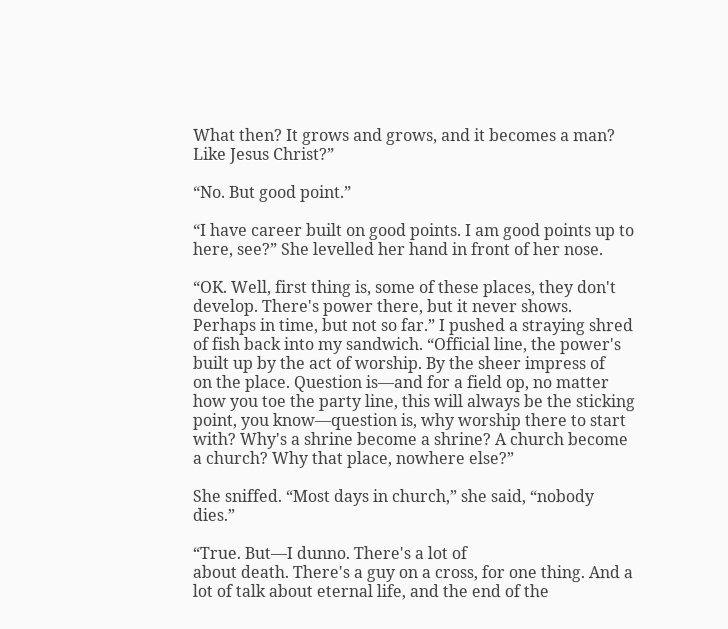What then? It grows and grows, and it becomes a man? Like Jesus Christ?”

“No. But good point.”

“I have career built on good points. I am good points up to here, see?” She levelled her hand in front of her nose.

“OK. Well, first thing is, some of these places, they don't develop. There's power there, but it never shows. Perhaps in time, but not so far.” I pushed a straying shred of fish back into my sandwich. “Official line, the power's built up by the act of worship. By the sheer impress of
on the place. Question is—and for a field op, no matter how you toe the party line, this will always be the sticking point, you know—question is, why worship there to start with? Why's a shrine become a shrine? A church become a church? Why that place, nowhere else?”

She sniffed. “Most days in church,” she said, “nobody dies.”

“True. But—I dunno. There's a lot of
about death. There's a guy on a cross, for one thing. And a lot of talk about eternal life, and the end of the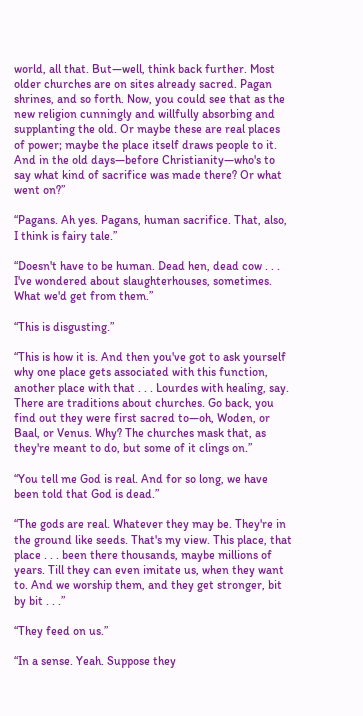world, all that. But—well, think back further. Most older churches are on sites already sacred. Pagan shrines, and so forth. Now, you could see that as the new religion cunningly and willfully absorbing and supplanting the old. Or maybe these are real places of power; maybe the place itself draws people to it. And in the old days—before Christianity—who's to say what kind of sacrifice was made there? Or what went on?”

“Pagans. Ah yes. Pagans, human sacrifice. That, also, I think is fairy tale.”

“Doesn't have to be human. Dead hen, dead cow . . . I've wondered about slaughterhouses, sometimes. What we'd get from them.”

“This is disgusting.”

“This is how it is. And then you've got to ask yourself why one place gets associated with this function, another place with that . . . Lourdes with healing, say. There are traditions about churches. Go back, you find out they were first sacred to—oh, Woden, or Baal, or Venus. Why? The churches mask that, as they're meant to do, but some of it clings on.”

“You tell me God is real. And for so long, we have been told that God is dead.”

“The gods are real. Whatever they may be. They're in the ground like seeds. That's my view. This place, that place . . . been there thousands, maybe millions of years. Till they can even imitate us, when they want to. And we worship them, and they get stronger, bit by bit . . .”

“They feed on us.”

“In a sense. Yeah. Suppose they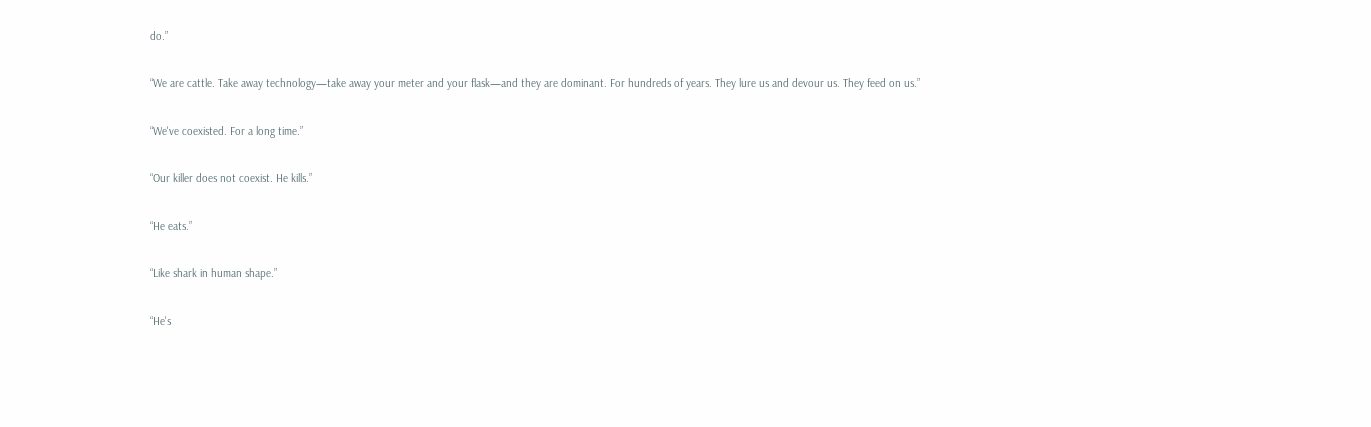do.”

“We are cattle. Take away technology—take away your meter and your flask—and they are dominant. For hundreds of years. They lure us and devour us. They feed on us.”

“We've coexisted. For a long time.”

“Our killer does not coexist. He kills.”

“He eats.”

“Like shark in human shape.”

“He's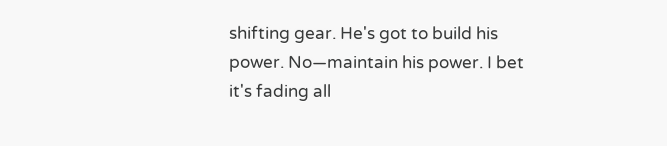shifting gear. He's got to build his power. No—maintain his power. I bet it's fading all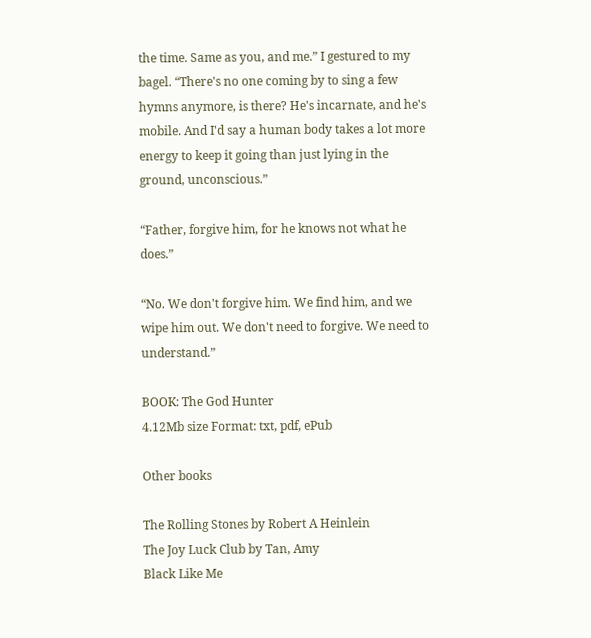the time. Same as you, and me.” I gestured to my bagel. “There's no one coming by to sing a few hymns anymore, is there? He's incarnate, and he's mobile. And I'd say a human body takes a lot more energy to keep it going than just lying in the ground, unconscious.”

“Father, forgive him, for he knows not what he does.”

“No. We don't forgive him. We find him, and we wipe him out. We don't need to forgive. We need to understand.”

BOOK: The God Hunter
4.12Mb size Format: txt, pdf, ePub

Other books

The Rolling Stones by Robert A Heinlein
The Joy Luck Club by Tan, Amy
Black Like Me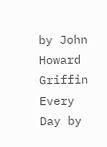by John Howard Griffin
Every Day by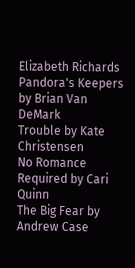Elizabeth Richards
Pandora's Keepers by Brian Van DeMark
Trouble by Kate Christensen
No Romance Required by Cari Quinn
The Big Fear by Andrew Case